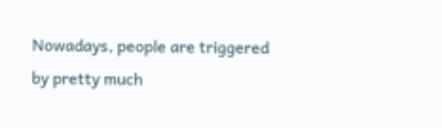Nowadays, people are triggered by pretty much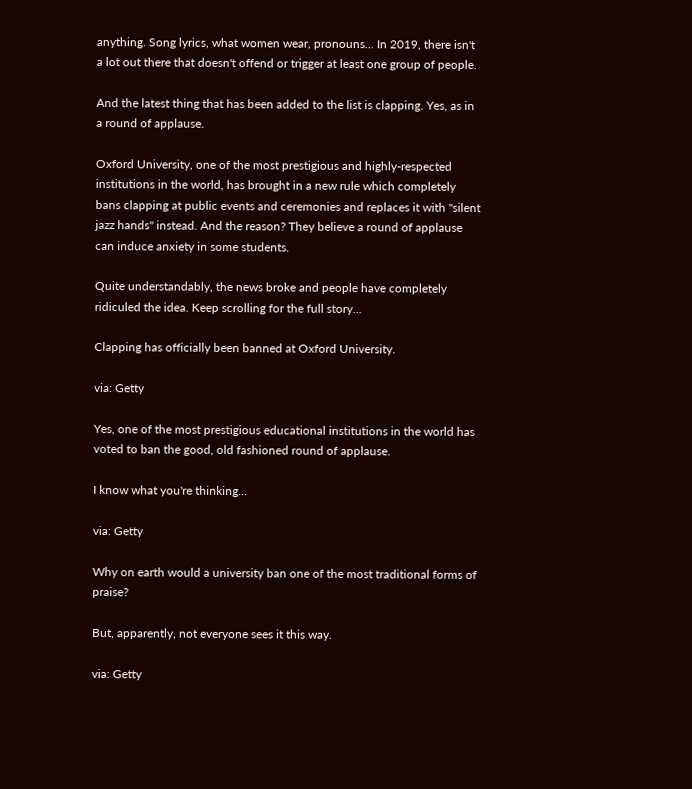anything. Song lyrics, what women wear, pronouns... In 2019, there isn't a lot out there that doesn't offend or trigger at least one group of people.

And the latest thing that has been added to the list is clapping. Yes, as in a round of applause.

Oxford University, one of the most prestigious and highly-respected institutions in the world, has brought in a new rule which completely bans clapping at public events and ceremonies and replaces it with "silent jazz hands" instead. And the reason? They believe a round of applause can induce anxiety in some students.

Quite understandably, the news broke and people have completely ridiculed the idea. Keep scrolling for the full story...

Clapping has officially been banned at Oxford University.

via: Getty

Yes, one of the most prestigious educational institutions in the world has voted to ban the good, old fashioned round of applause.

I know what you're thinking...

via: Getty

Why on earth would a university ban one of the most traditional forms of praise?

But, apparently, not everyone sees it this way.

via: Getty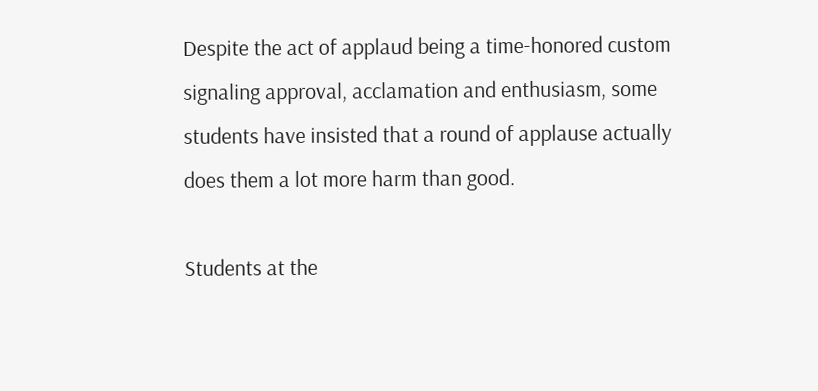Despite the act of applaud being a time-honored custom signaling approval, acclamation and enthusiasm, some students have insisted that a round of applause actually does them a lot more harm than good.

Students at the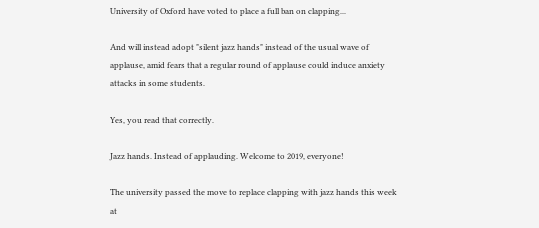University of Oxford have voted to place a full ban on clapping...

And will instead adopt "silent jazz hands" instead of the usual wave of applause, amid fears that a regular round of applause could induce anxiety attacks in some students.

Yes, you read that correctly.

Jazz hands. Instead of applauding. Welcome to 2019, everyone!

The university passed the move to replace clapping with jazz hands this week at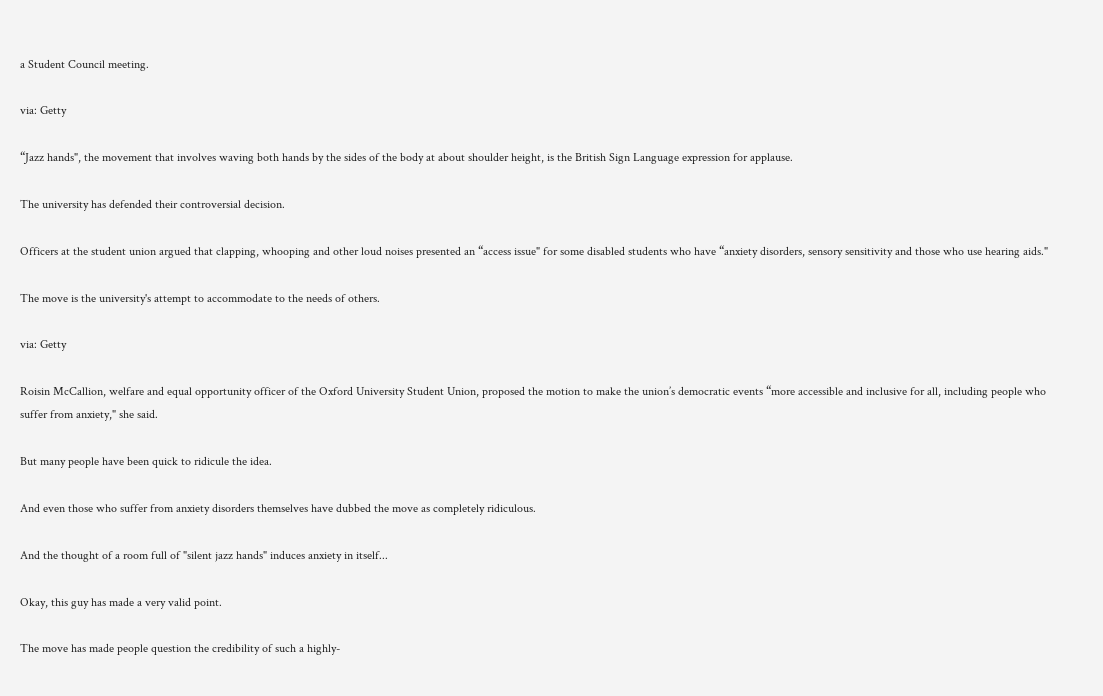a Student Council meeting.

via: Getty

“Jazz hands", the movement that involves waving both hands by the sides of the body at about shoulder height, is the British Sign Language expression for applause.

The university has defended their controversial decision.

Officers at the student union argued that clapping, whooping and other loud noises presented an “access issue" for some disabled students who have “anxiety disorders, sensory sensitivity and those who use hearing aids."

The move is the university's attempt to accommodate to the needs of others.

via: Getty

Roisin McCallion, welfare and equal opportunity officer of the Oxford University Student Union, proposed the motion to make the union’s democratic events “more accessible and inclusive for all, including people who suffer from anxiety," she said.

But many people have been quick to ridicule the idea.

And even those who suffer from anxiety disorders themselves have dubbed the move as completely ridiculous.

And the thought of a room full of "silent jazz hands" induces anxiety in itself...

Okay, this guy has made a very valid point.

The move has made people question the credibility of such a highly-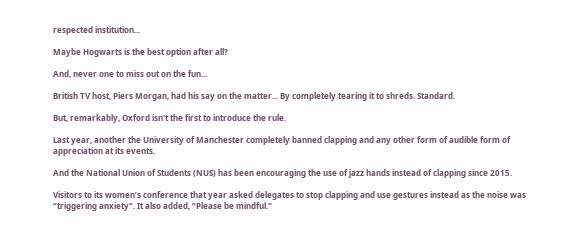respected institution...

Maybe Hogwarts is the best option after all?

And, never one to miss out on the fun...

British TV host, Piers Morgan, had his say on the matter... By completely tearing it to shreds. Standard.

But, remarkably, Oxford isn't the first to introduce the rule.

Last year, another the University of Manchester completely banned clapping and any other form of audible form of appreciation at its events.

And the National Union of Students (NUS) has been encouraging the use of jazz hands instead of clapping since 2015.

Visitors to its women’s conference that year asked delegates to stop clapping and use gestures instead as the noise was “triggering anxiety". It also added, “Please be mindful."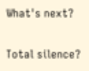What's next?

Total silence?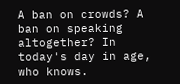A ban on crowds? A ban on speaking altogether? In today's day in age, who knows.